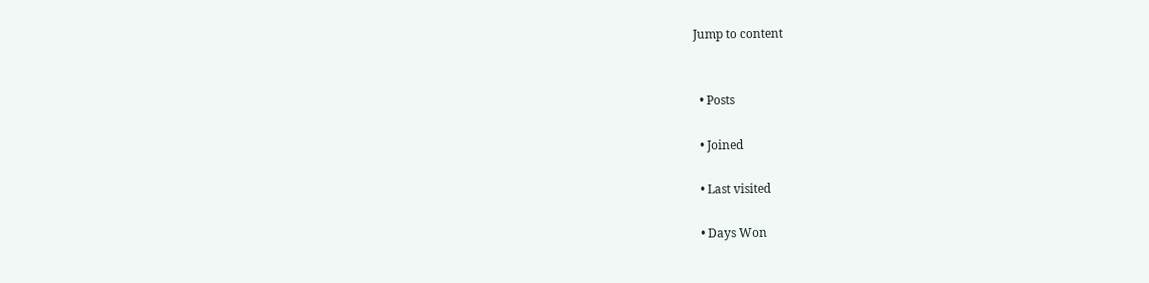Jump to content


  • Posts

  • Joined

  • Last visited

  • Days Won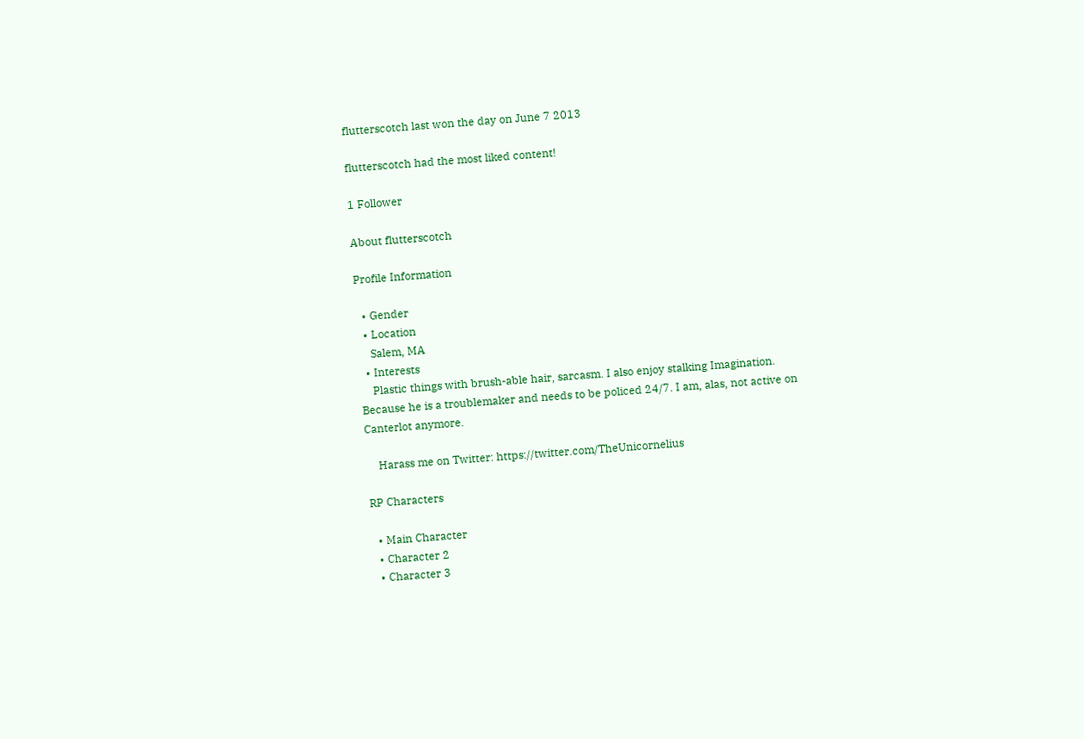flutterscotch last won the day on June 7 2013

flutterscotch had the most liked content!

1 Follower

About flutterscotch

Profile Information

  • Gender
  • Location
    Salem, MA
  • Interests
    Plastic things with brush-able hair, sarcasm. I also enjoy stalking Imagination. Because he is a troublemaker and needs to be policed 24/7. I am, alas, not active on Canterlot anymore.

    Harass me on Twitter: https://twitter.com/TheUnicornelius

RP Characters

  • Main Character
  • Character 2
  • Character 3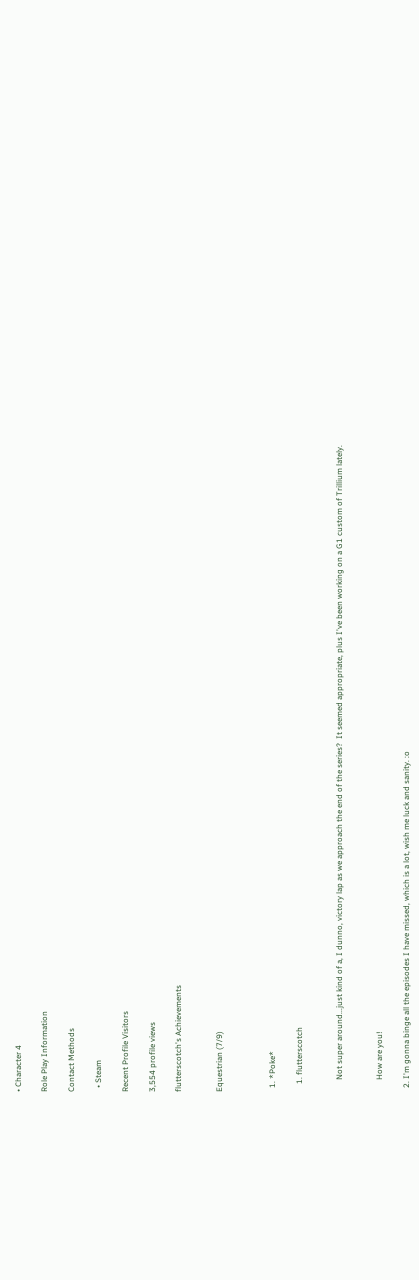• Character 4

Role Play Information

Contact Methods

  • Steam

Recent Profile Visitors

3,554 profile views

flutterscotch's Achievements


Equestrian (7/9)



  1. *Poke*

    1. flutterscotch


      Not super around...just kind of a, I dunno, victory lap as we approach the end of the series?  It seemed appropriate, plus I've been working on a G1 custom of Trillium lately.


      How are you!

  2. I'm gonna binge all the episodes I have missed, which is a lot, wish me luck and sanity. :o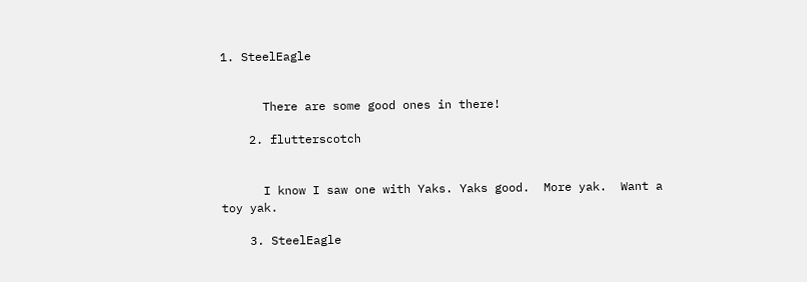1. SteelEagle


      There are some good ones in there!

    2. flutterscotch


      I know I saw one with Yaks. Yaks good.  More yak.  Want a toy yak.

    3. SteelEagle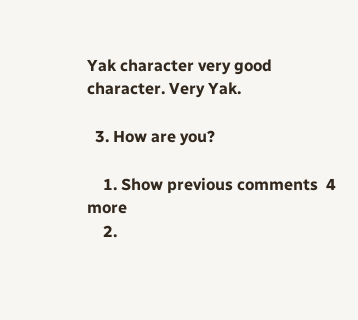Yak character very good character. Very Yak.

  3. How are you?

    1. Show previous comments  4 more
    2.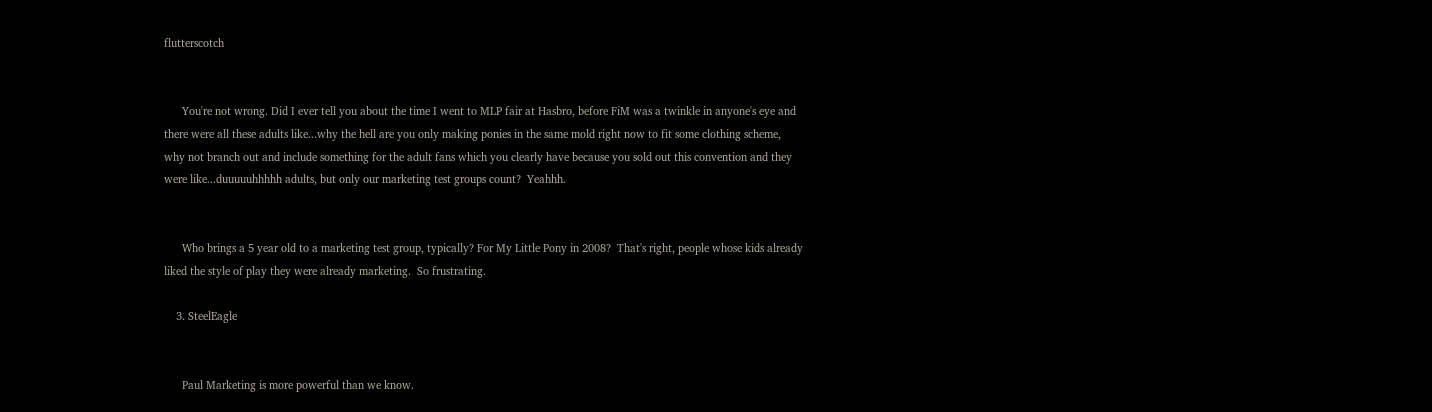flutterscotch


      You're not wrong. Did I ever tell you about the time I went to MLP fair at Hasbro, before FiM was a twinkle in anyone's eye and there were all these adults like...why the hell are you only making ponies in the same mold right now to fit some clothing scheme, why not branch out and include something for the adult fans which you clearly have because you sold out this convention and they were like...duuuuuhhhhh adults, but only our marketing test groups count?  Yeahhh.


      Who brings a 5 year old to a marketing test group, typically? For My Little Pony in 2008?  That's right, people whose kids already liked the style of play they were already marketing.  So frustrating.

    3. SteelEagle


      Paul Marketing is more powerful than we know.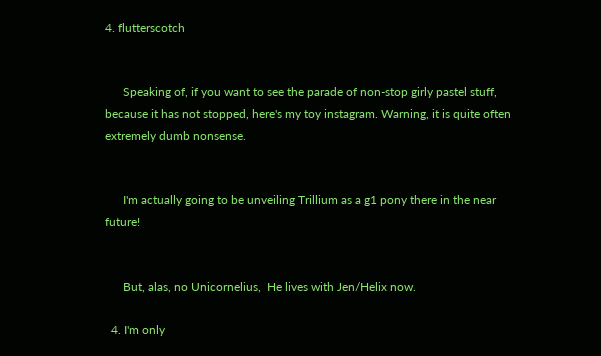4. flutterscotch


      Speaking of, if you want to see the parade of non-stop girly pastel stuff, because it has not stopped, here's my toy instagram. Warning, it is quite often extremely dumb nonsense.


      I'm actually going to be unveiling Trillium as a g1 pony there in the near future!


      But, alas, no Unicornelius,  He lives with Jen/Helix now.

  4. I'm only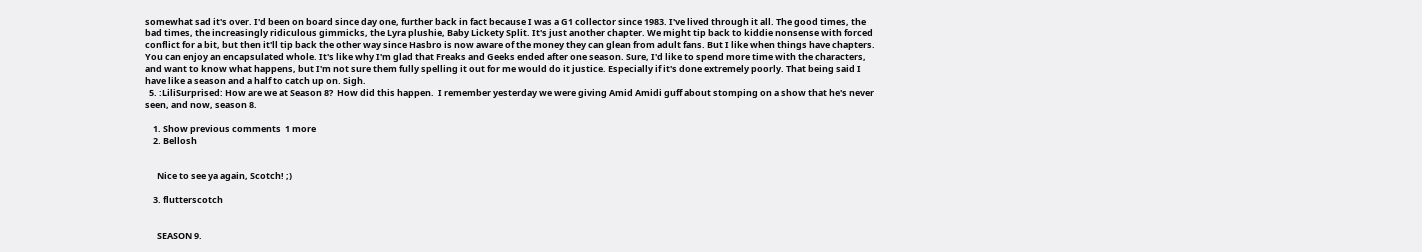somewhat sad it's over. I'd been on board since day one, further back in fact because I was a G1 collector since 1983. I've lived through it all. The good times, the bad times, the increasingly ridiculous gimmicks, the Lyra plushie, Baby Lickety Split. It's just another chapter. We might tip back to kiddie nonsense with forced conflict for a bit, but then it'll tip back the other way since Hasbro is now aware of the money they can glean from adult fans. But I like when things have chapters. You can enjoy an encapsulated whole. It's like why I'm glad that Freaks and Geeks ended after one season. Sure, I'd like to spend more time with the characters, and want to know what happens, but I'm not sure them fully spelling it out for me would do it justice. Especially if it's done extremely poorly. That being said I have like a season and a half to catch up on. Sigh.
  5. :LiliSurprised: How are we at Season 8?  How did this happen.  I remember yesterday we were giving Amid Amidi guff about stomping on a show that he's never seen, and now, season 8.

    1. Show previous comments  1 more
    2. Bellosh


      Nice to see ya again, Scotch! ;)

    3. flutterscotch


      SEASON 9.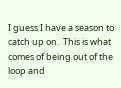I guess I have a season to catch up on.  This is what comes of being out of the loop and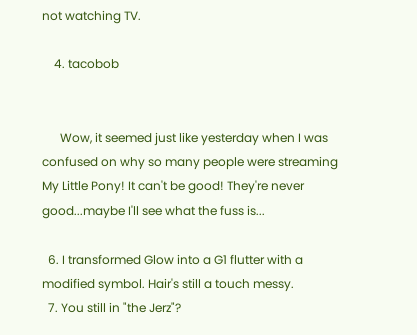not watching TV.

    4. tacobob


      Wow, it seemed just like yesterday when I was confused on why so many people were streaming My Little Pony! It can't be good! They're never good...maybe I'll see what the fuss is...

  6. I transformed Glow into a G1 flutter with a modified symbol. Hair's still a touch messy.
  7. You still in "the Jerz"?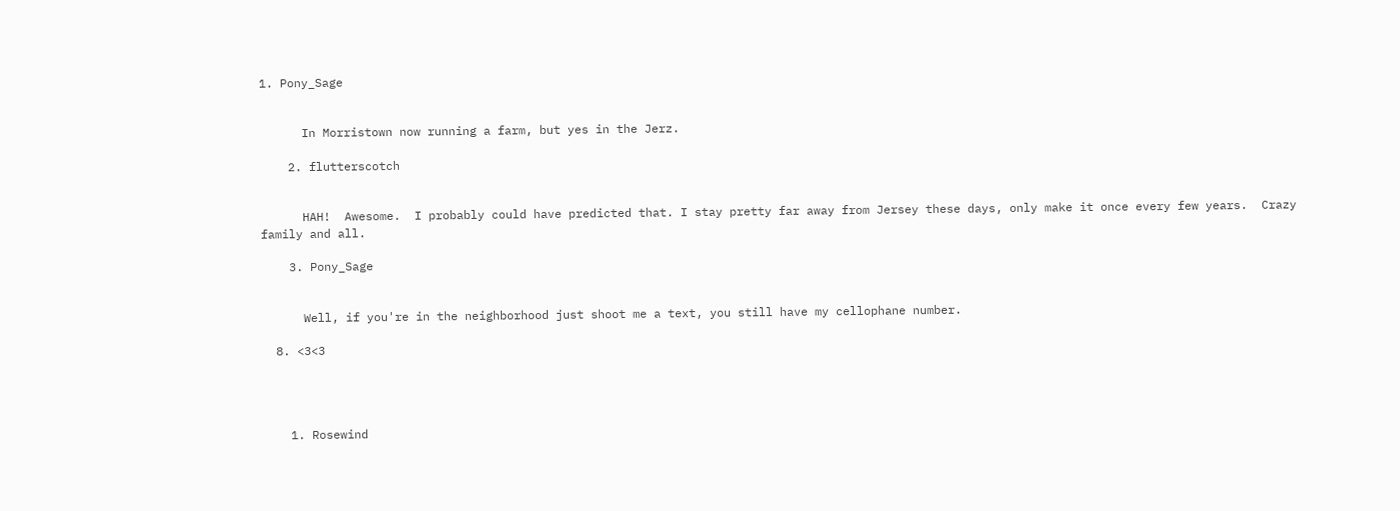1. Pony_Sage


      In Morristown now running a farm, but yes in the Jerz.

    2. flutterscotch


      HAH!  Awesome.  I probably could have predicted that. I stay pretty far away from Jersey these days, only make it once every few years.  Crazy family and all.

    3. Pony_Sage


      Well, if you're in the neighborhood just shoot me a text, you still have my cellophane number.

  8. <3<3




    1. Rosewind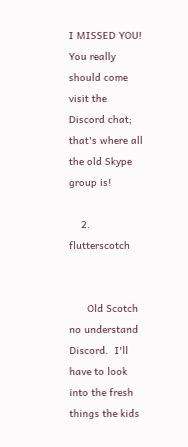I MISSED YOU! You really should come visit the Discord chat; that's where all the old Skype group is!

    2. flutterscotch


      Old Scotch no understand Discord.  I'll have to look into the fresh things the kids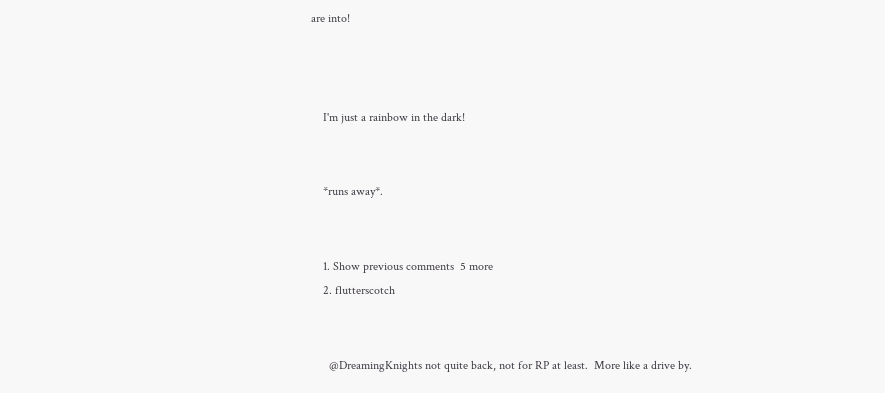are into!



    I'm just a rainbow in the dark!


    *runs away*.


    1. Show previous comments  5 more
    2. flutterscotch


      @DreamingKnights not quite back, not for RP at least.  More like a drive by.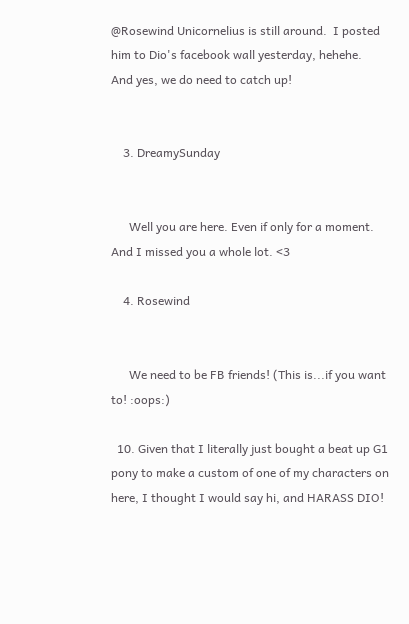@Rosewind Unicornelius is still around.  I posted him to Dio's facebook wall yesterday, hehehe.  And yes, we do need to catch up!


    3. DreamySunday


      Well you are here. Even if only for a moment. And I missed you a whole lot. <3

    4. Rosewind


      We need to be FB friends! (This is...if you want to! :oops:)

  10. Given that I literally just bought a beat up G1 pony to make a custom of one of my characters on here, I thought I would say hi, and HARASS DIO!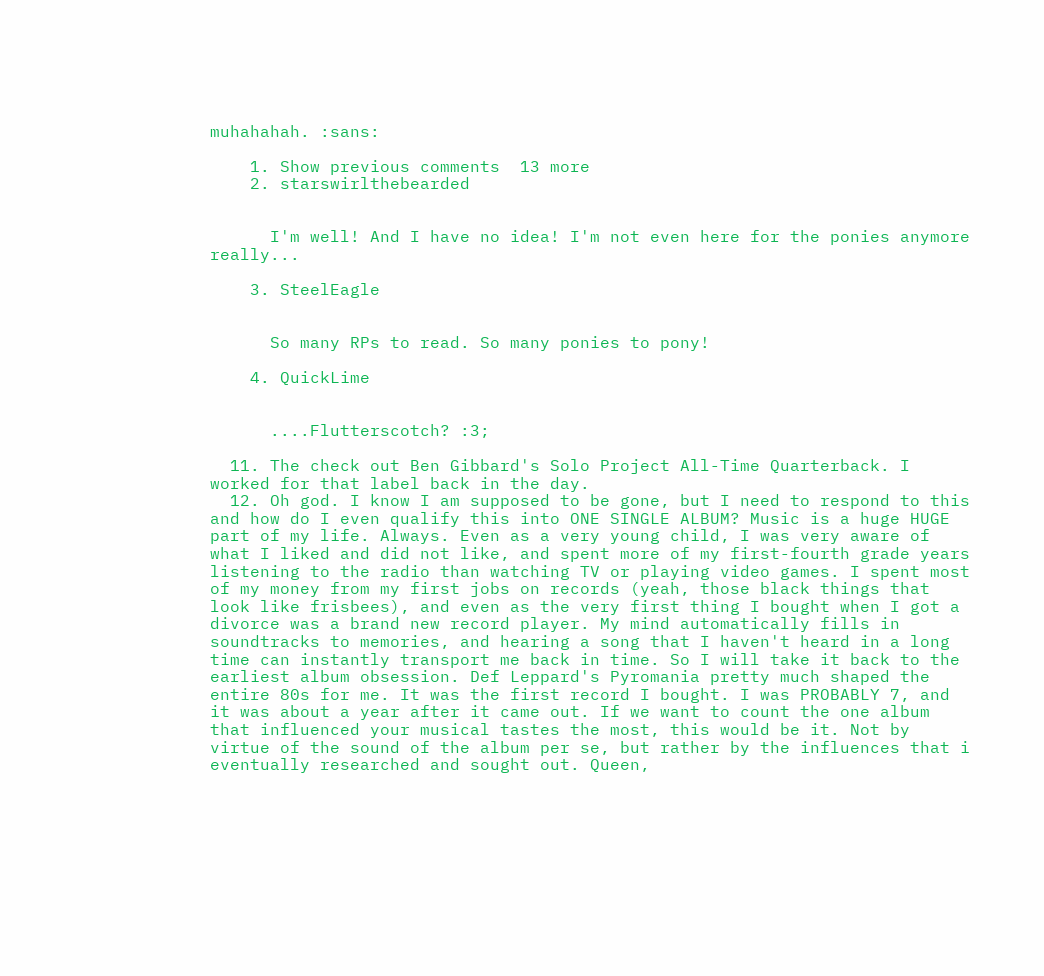muhahahah. :sans:

    1. Show previous comments  13 more
    2. starswirlthebearded


      I'm well! And I have no idea! I'm not even here for the ponies anymore really...

    3. SteelEagle


      So many RPs to read. So many ponies to pony!

    4. QuickLime


      ....Flutterscotch? :3;

  11. The check out Ben Gibbard's Solo Project All-Time Quarterback. I worked for that label back in the day.
  12. Oh god. I know I am supposed to be gone, but I need to respond to this and how do I even qualify this into ONE SINGLE ALBUM? Music is a huge HUGE part of my life. Always. Even as a very young child, I was very aware of what I liked and did not like, and spent more of my first-fourth grade years listening to the radio than watching TV or playing video games. I spent most of my money from my first jobs on records (yeah, those black things that look like frisbees), and even as the very first thing I bought when I got a divorce was a brand new record player. My mind automatically fills in soundtracks to memories, and hearing a song that I haven't heard in a long time can instantly transport me back in time. So I will take it back to the earliest album obsession. Def Leppard's Pyromania pretty much shaped the entire 80s for me. It was the first record I bought. I was PROBABLY 7, and it was about a year after it came out. If we want to count the one album that influenced your musical tastes the most, this would be it. Not by virtue of the sound of the album per se, but rather by the influences that i eventually researched and sought out. Queen,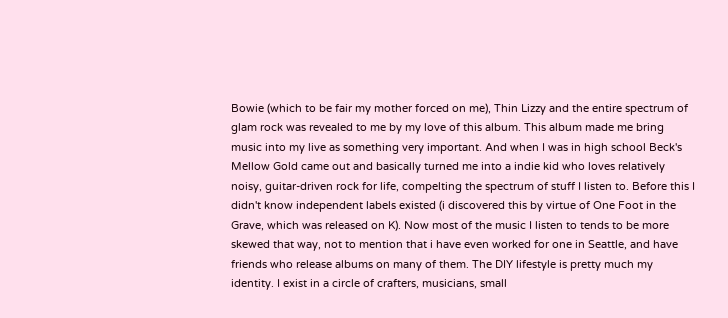Bowie (which to be fair my mother forced on me), Thin Lizzy and the entire spectrum of glam rock was revealed to me by my love of this album. This album made me bring music into my live as something very important. And when I was in high school Beck's Mellow Gold came out and basically turned me into a indie kid who loves relatively noisy, guitar-driven rock for life, compelting the spectrum of stuff I listen to. Before this I didn't know independent labels existed (i discovered this by virtue of One Foot in the Grave, which was released on K). Now most of the music I listen to tends to be more skewed that way, not to mention that i have even worked for one in Seattle, and have friends who release albums on many of them. The DIY lifestyle is pretty much my identity. I exist in a circle of crafters, musicians, small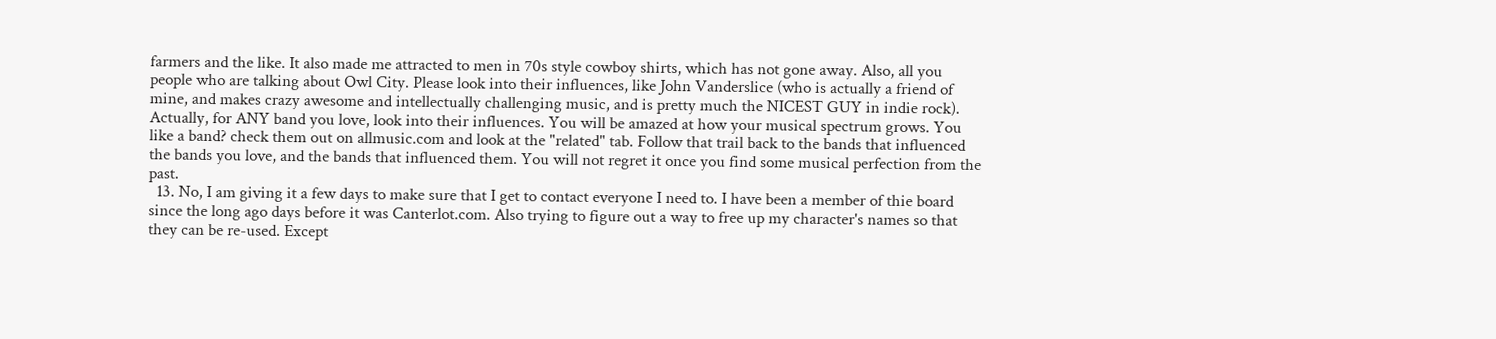farmers and the like. It also made me attracted to men in 70s style cowboy shirts, which has not gone away. Also, all you people who are talking about Owl City. Please look into their influences, like John Vanderslice (who is actually a friend of mine, and makes crazy awesome and intellectually challenging music, and is pretty much the NICEST GUY in indie rock). Actually, for ANY band you love, look into their influences. You will be amazed at how your musical spectrum grows. You like a band? check them out on allmusic.com and look at the "related" tab. Follow that trail back to the bands that influenced the bands you love, and the bands that influenced them. You will not regret it once you find some musical perfection from the past.
  13. No, I am giving it a few days to make sure that I get to contact everyone I need to. I have been a member of thie board since the long ago days before it was Canterlot.com. Also trying to figure out a way to free up my character's names so that they can be re-used. Except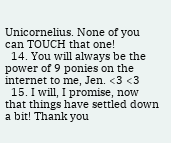Unicornelius. None of you can TOUCH that one!
  14. You will always be the power of 9 ponies on the internet to me, Jen. <3 <3
  15. I will, I promise, now that things have settled down a bit! Thank you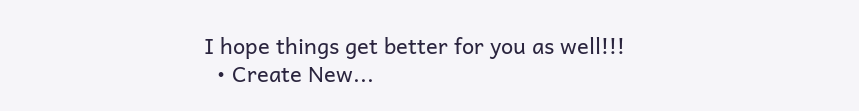I hope things get better for you as well!!!
  • Create New...